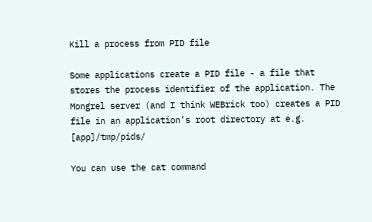Kill a process from PID file

Some applications create a PID file - a file that stores the process identifier of the application. The Mongrel server (and I think WEBrick too) creates a PID file in an application’s root directory at e.g. [app]/tmp/pids/

You can use the cat command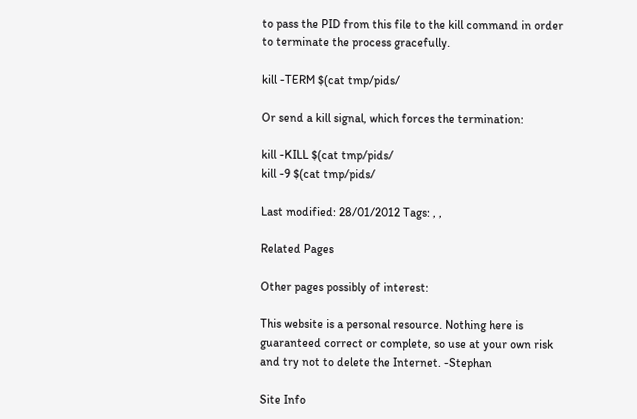to pass the PID from this file to the kill command in order to terminate the process gracefully.

kill -TERM $(cat tmp/pids/

Or send a kill signal, which forces the termination:

kill -KILL $(cat tmp/pids/
kill -9 $(cat tmp/pids/

Last modified: 28/01/2012 Tags: , ,

Related Pages

Other pages possibly of interest:

This website is a personal resource. Nothing here is guaranteed correct or complete, so use at your own risk and try not to delete the Internet. -Stephan

Site Info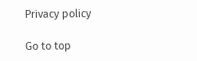Privacy policy

Go to top